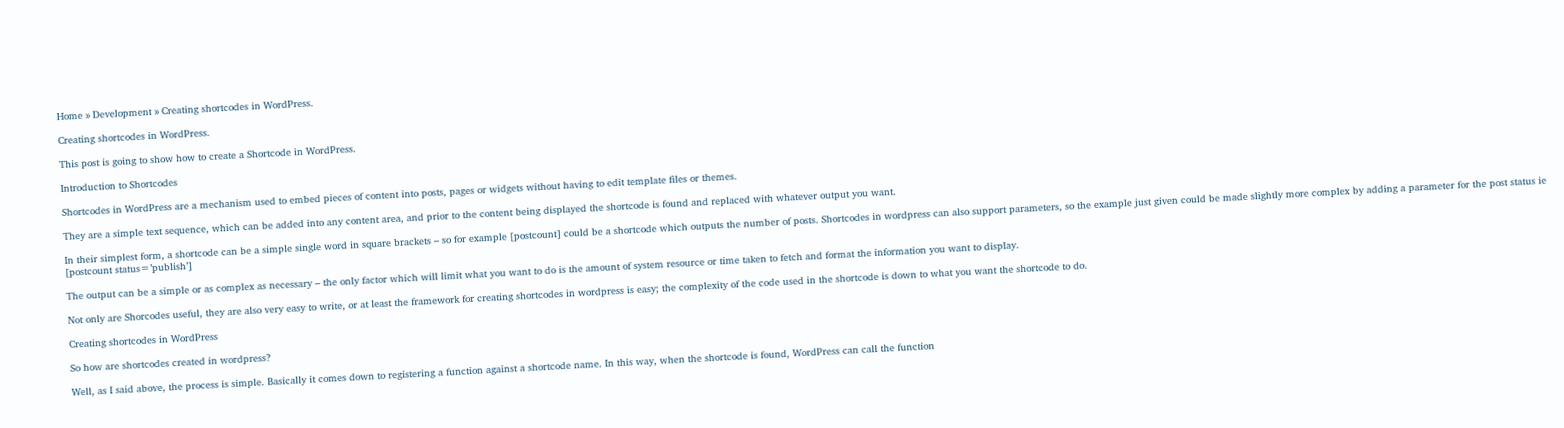Home » Development » Creating shortcodes in WordPress.

Creating shortcodes in WordPress.

This post is going to show how to create a Shortcode in WordPress.

Introduction to Shortcodes

Shortcodes in WordPress are a mechanism used to embed pieces of content into posts, pages or widgets without having to edit template files or themes.

They are a simple text sequence, which can be added into any content area, and prior to the content being displayed the shortcode is found and replaced with whatever output you want.

In their simplest form, a shortcode can be a simple single word in square brackets – so for example [postcount] could be a shortcode which outputs the number of posts. Shortcodes in wordpress can also support parameters, so the example just given could be made slightly more complex by adding a parameter for the post status ie [postcount status=’publish’]

The output can be a simple or as complex as necessary – the only factor which will limit what you want to do is the amount of system resource or time taken to fetch and format the information you want to display.

Not only are Shorcodes useful, they are also very easy to write, or at least the framework for creating shortcodes in wordpress is easy; the complexity of the code used in the shortcode is down to what you want the shortcode to do.

Creating shortcodes in WordPress

So how are shortcodes created in wordpress?

Well, as I said above, the process is simple. Basically it comes down to registering a function against a shortcode name. In this way, when the shortcode is found, WordPress can call the function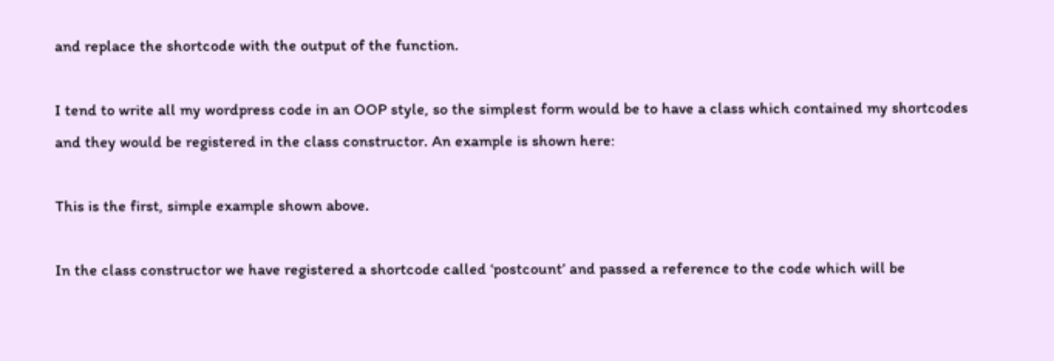and replace the shortcode with the output of the function.

I tend to write all my wordpress code in an OOP style, so the simplest form would be to have a class which contained my shortcodes and they would be registered in the class constructor. An example is shown here:

This is the first, simple example shown above.

In the class constructor we have registered a shortcode called ‘postcount’ and passed a reference to the code which will be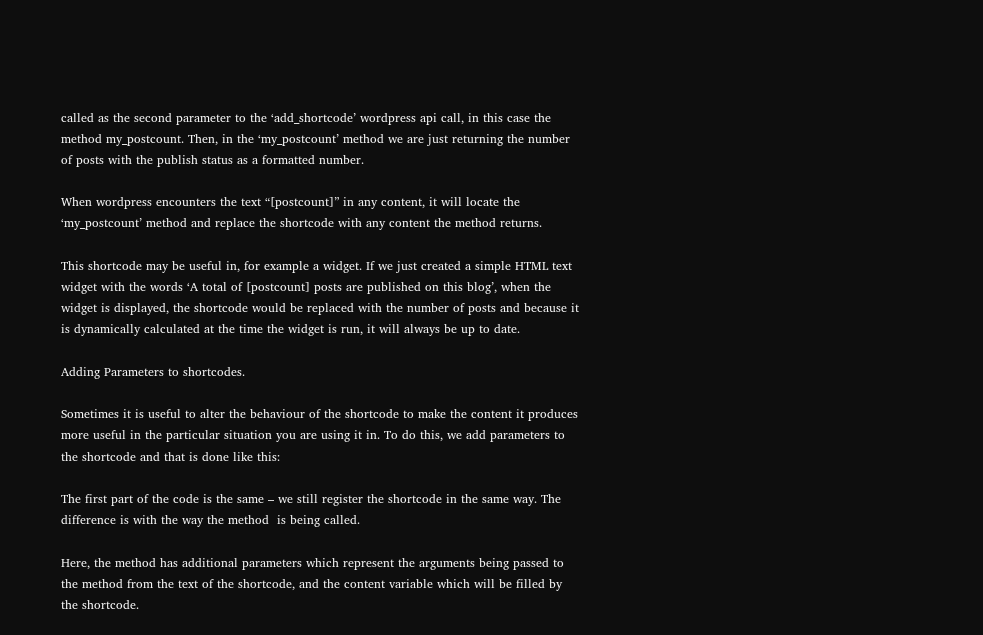called as the second parameter to the ‘add_shortcode’ wordpress api call, in this case the method my_postcount. Then, in the ‘my_postcount’ method we are just returning the number of posts with the publish status as a formatted number.

When wordpress encounters the text “[postcount]” in any content, it will locate the ‘my_postcount’ method and replace the shortcode with any content the method returns.

This shortcode may be useful in, for example a widget. If we just created a simple HTML text widget with the words ‘A total of [postcount] posts are published on this blog’, when the widget is displayed, the shortcode would be replaced with the number of posts and because it is dynamically calculated at the time the widget is run, it will always be up to date.

Adding Parameters to shortcodes.

Sometimes it is useful to alter the behaviour of the shortcode to make the content it produces more useful in the particular situation you are using it in. To do this, we add parameters to the shortcode and that is done like this:

The first part of the code is the same – we still register the shortcode in the same way. The difference is with the way the method  is being called.

Here, the method has additional parameters which represent the arguments being passed to the method from the text of the shortcode, and the content variable which will be filled by the shortcode.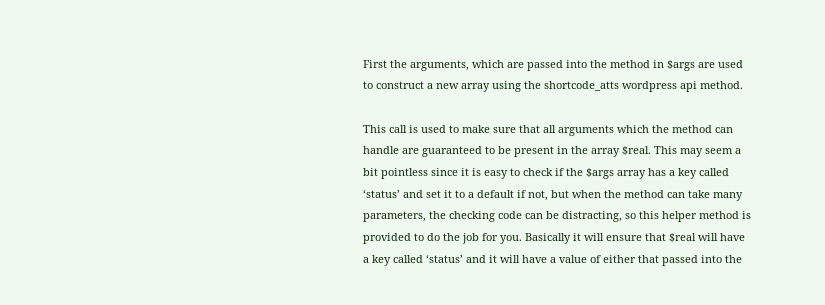First the arguments, which are passed into the method in $args are used to construct a new array using the shortcode_atts wordpress api method.

This call is used to make sure that all arguments which the method can handle are guaranteed to be present in the array $real. This may seem a bit pointless since it is easy to check if the $args array has a key called ‘status’ and set it to a default if not, but when the method can take many parameters, the checking code can be distracting, so this helper method is provided to do the job for you. Basically it will ensure that $real will have a key called ‘status’ and it will have a value of either that passed into the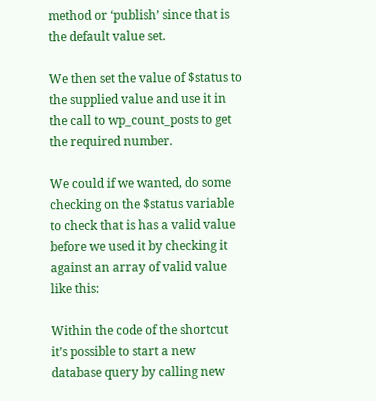method or ‘publish’ since that is the default value set.

We then set the value of $status to the supplied value and use it in the call to wp_count_posts to get the required number.

We could if we wanted, do some checking on the $status variable to check that is has a valid value before we used it by checking it against an array of valid value like this:

Within the code of the shortcut it’s possible to start a new database query by calling new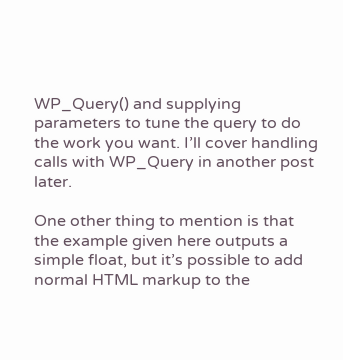WP_Query() and supplying parameters to tune the query to do the work you want. I’ll cover handling calls with WP_Query in another post later.

One other thing to mention is that the example given here outputs a simple float, but it’s possible to add normal HTML markup to the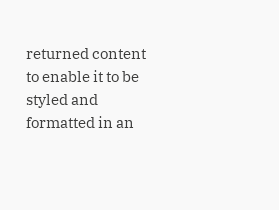returned content to enable it to be styled and formatted in an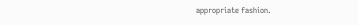appropriate fashion.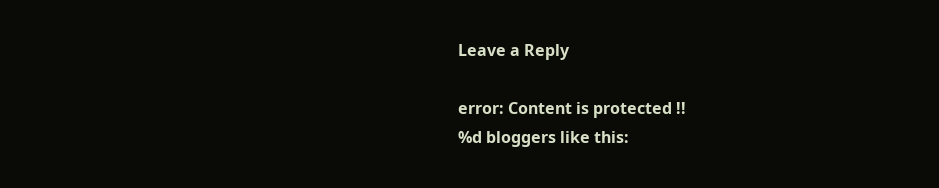Leave a Reply

error: Content is protected !!
%d bloggers like this: